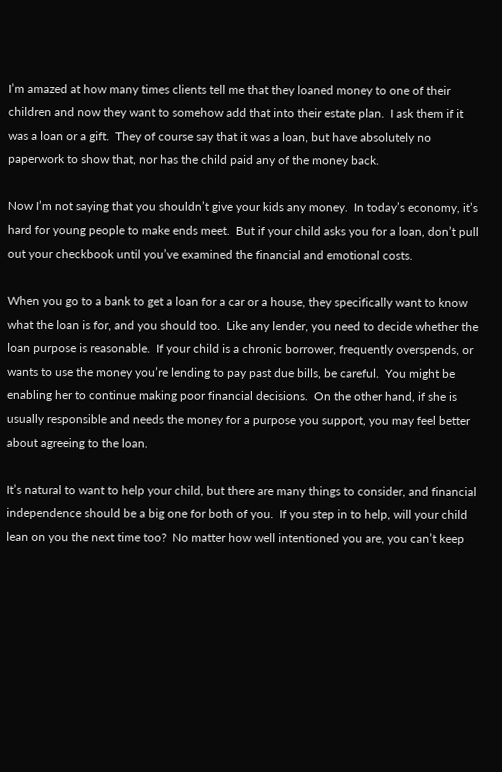I’m amazed at how many times clients tell me that they loaned money to one of their children and now they want to somehow add that into their estate plan.  I ask them if it was a loan or a gift.  They of course say that it was a loan, but have absolutely no paperwork to show that, nor has the child paid any of the money back.

Now I’m not saying that you shouldn’t give your kids any money.  In today’s economy, it’s hard for young people to make ends meet.  But if your child asks you for a loan, don’t pull out your checkbook until you’ve examined the financial and emotional costs.

When you go to a bank to get a loan for a car or a house, they specifically want to know what the loan is for, and you should too.  Like any lender, you need to decide whether the loan purpose is reasonable.  If your child is a chronic borrower, frequently overspends, or wants to use the money you’re lending to pay past due bills, be careful.  You might be enabling her to continue making poor financial decisions.  On the other hand, if she is usually responsible and needs the money for a purpose you support, you may feel better about agreeing to the loan.

It’s natural to want to help your child, but there are many things to consider, and financial independence should be a big one for both of you.  If you step in to help, will your child lean on you the next time too?  No matter how well intentioned you are, you can’t keep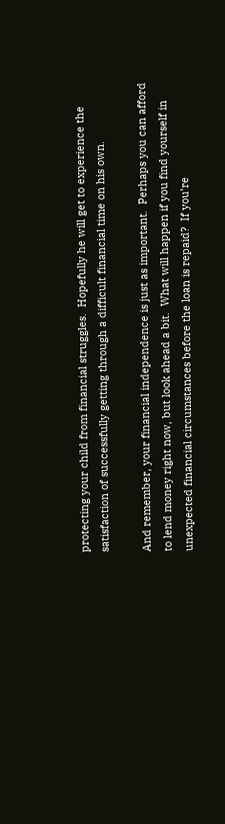protecting your child from financial struggles.  Hopefully he will get to experience the satisfaction of successfully getting through a difficult financial time on his own.

And remember, your financial independence is just as important.  Perhaps you can afford to lend money right now, but look ahead a bit.  What will happen if you find yourself in unexpected financial circumstances before the loan is repaid?  If you’re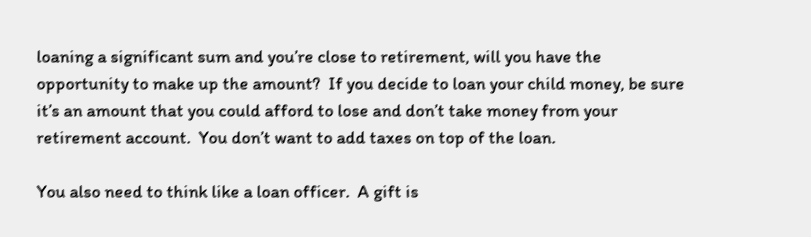loaning a significant sum and you’re close to retirement, will you have the opportunity to make up the amount?  If you decide to loan your child money, be sure it’s an amount that you could afford to lose and don’t take money from your retirement account.  You don’t want to add taxes on top of the loan.

You also need to think like a loan officer.  A gift is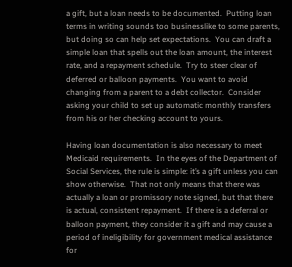a gift, but a loan needs to be documented.  Putting loan terms in writing sounds too businesslike to some parents, but doing so can help set expectations.  You can draft a simple loan that spells out the loan amount, the interest rate, and a repayment schedule.  Try to steer clear of deferred or balloon payments.  You want to avoid changing from a parent to a debt collector.  Consider asking your child to set up automatic monthly transfers from his or her checking account to yours.

Having loan documentation is also necessary to meet Medicaid requirements.  In the eyes of the Department of Social Services, the rule is simple: it’s a gift unless you can show otherwise.  That not only means that there was actually a loan or promissory note signed, but that there is actual, consistent repayment.  If there is a deferral or balloon payment, they consider it a gift and may cause a period of ineligibility for government medical assistance for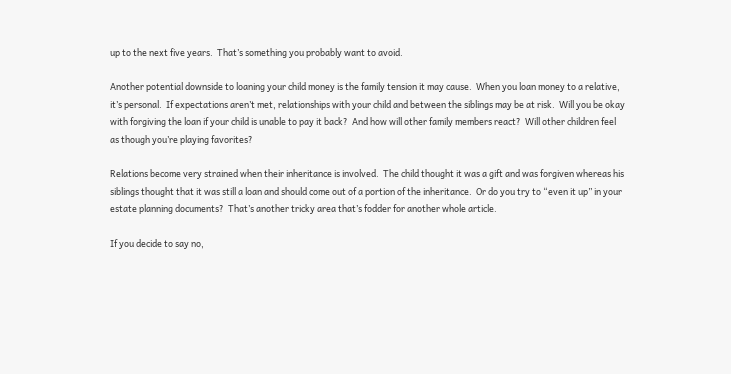up to the next five years.  That’s something you probably want to avoid.

Another potential downside to loaning your child money is the family tension it may cause.  When you loan money to a relative, it’s personal.  If expectations aren’t met, relationships with your child and between the siblings may be at risk.  Will you be okay with forgiving the loan if your child is unable to pay it back?  And how will other family members react?  Will other children feel as though you’re playing favorites?

Relations become very strained when their inheritance is involved.  The child thought it was a gift and was forgiven whereas his siblings thought that it was still a loan and should come out of a portion of the inheritance.  Or do you try to “even it up” in your estate planning documents?  That’s another tricky area that’s fodder for another whole article.

If you decide to say no,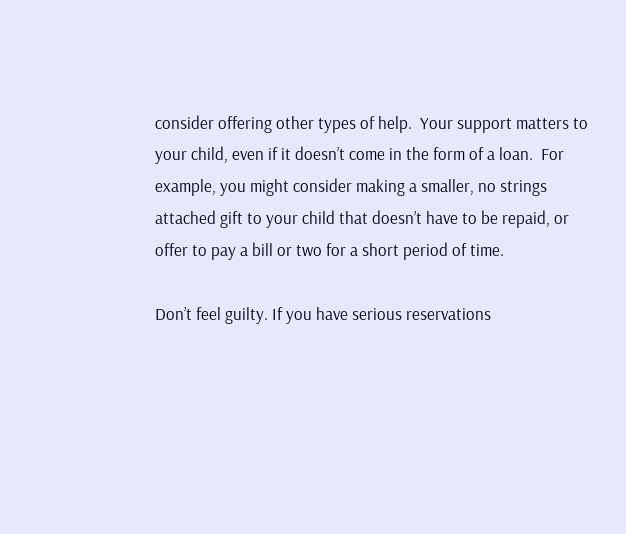consider offering other types of help.  Your support matters to your child, even if it doesn’t come in the form of a loan.  For example, you might consider making a smaller, no strings attached gift to your child that doesn’t have to be repaid, or offer to pay a bill or two for a short period of time.

Don’t feel guilty. If you have serious reservations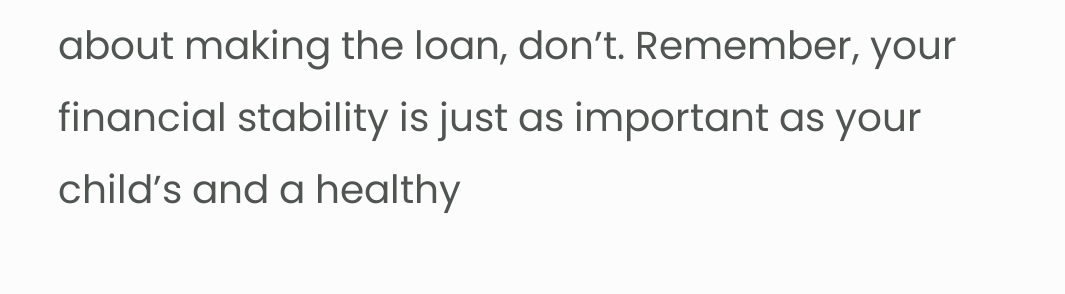about making the loan, don’t. Remember, your financial stability is just as important as your child’s and a healthy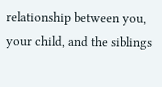relationship between you, your child, and the siblings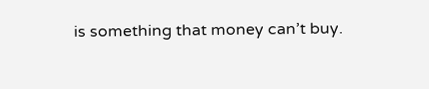is something that money can’t buy.